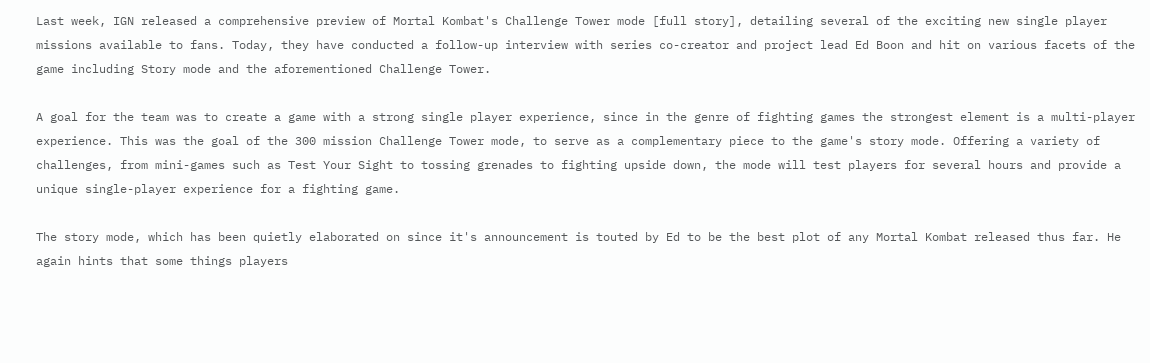Last week, IGN released a comprehensive preview of Mortal Kombat's Challenge Tower mode [full story], detailing several of the exciting new single player missions available to fans. Today, they have conducted a follow-up interview with series co-creator and project lead Ed Boon and hit on various facets of the game including Story mode and the aforementioned Challenge Tower.

A goal for the team was to create a game with a strong single player experience, since in the genre of fighting games the strongest element is a multi-player experience. This was the goal of the 300 mission Challenge Tower mode, to serve as a complementary piece to the game's story mode. Offering a variety of challenges, from mini-games such as Test Your Sight to tossing grenades to fighting upside down, the mode will test players for several hours and provide a unique single-player experience for a fighting game.

The story mode, which has been quietly elaborated on since it's announcement is touted by Ed to be the best plot of any Mortal Kombat released thus far. He again hints that some things players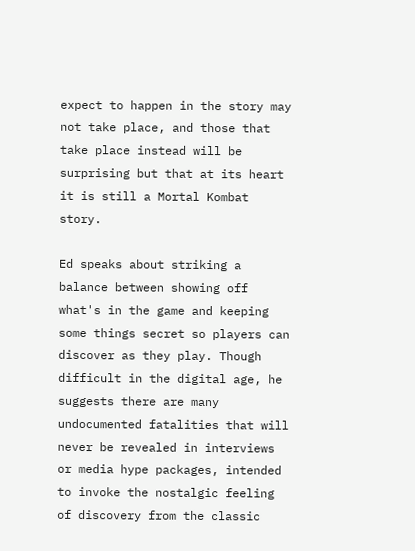expect to happen in the story may not take place, and those that take place instead will be surprising but that at its heart it is still a Mortal Kombat story.

Ed speaks about striking a balance between showing off what's in the game and keeping some things secret so players can discover as they play. Though difficult in the digital age, he suggests there are many undocumented fatalities that will never be revealed in interviews or media hype packages, intended to invoke the nostalgic feeling of discovery from the classic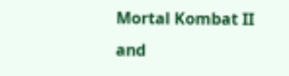Mortal Kombat II and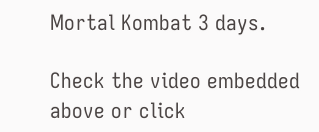Mortal Kombat 3 days.

Check the video embedded above or click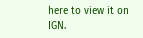here to view it on IGN.